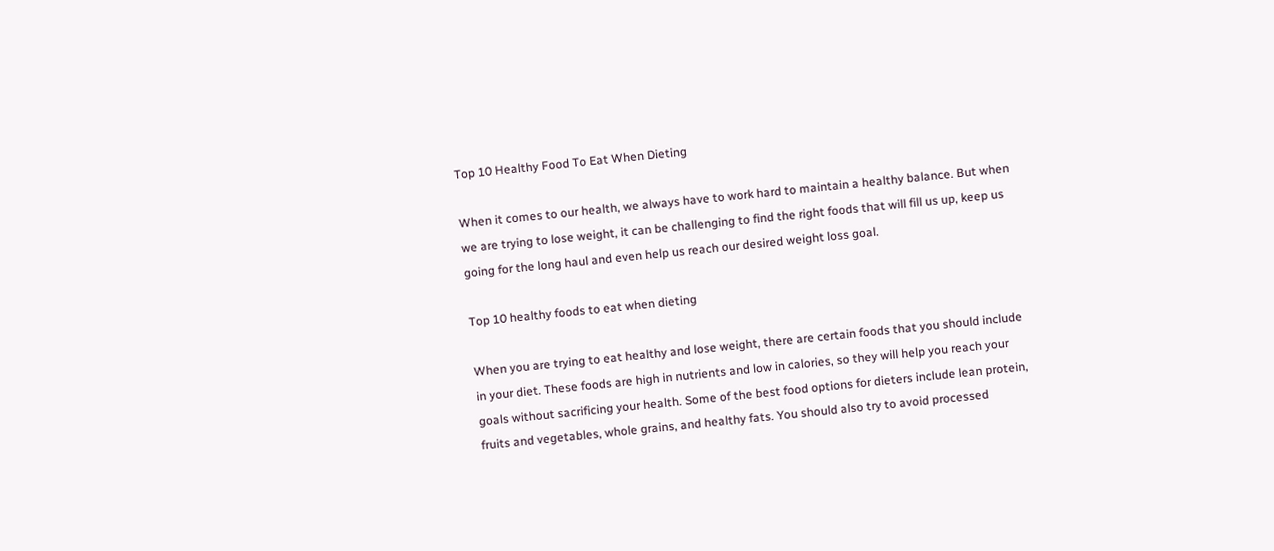Top 10 Healthy Food To Eat When Dieting

When it comes to our health, we always have to work hard to maintain a healthy balance. But when we are trying to lose weight, it can be challenging to find the right foods that will fill us up, keep us going for the long haul and even help us reach our desired weight loss goal.

Top 10 healthy foods to eat when dieting

When you are trying to eat healthy and lose weight, there are certain foods that you should include in your diet. These foods are high in nutrients and low in calories, so they will help you reach your goals without sacrificing your health. Some of the best food options for dieters include lean protein, fruits and vegetables, whole grains, and healthy fats. You should also try to avoid processed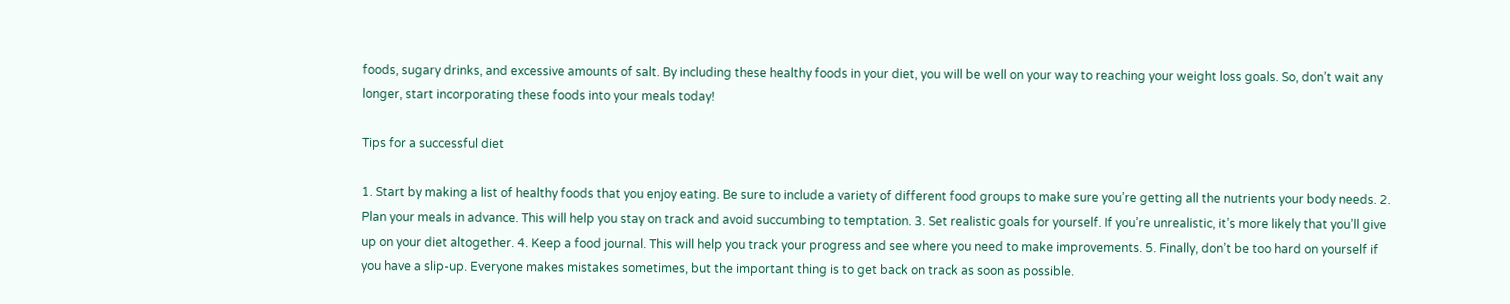foods, sugary drinks, and excessive amounts of salt. By including these healthy foods in your diet, you will be well on your way to reaching your weight loss goals. So, don’t wait any longer, start incorporating these foods into your meals today!

Tips for a successful diet

1. Start by making a list of healthy foods that you enjoy eating. Be sure to include a variety of different food groups to make sure you’re getting all the nutrients your body needs. 2. Plan your meals in advance. This will help you stay on track and avoid succumbing to temptation. 3. Set realistic goals for yourself. If you’re unrealistic, it’s more likely that you’ll give up on your diet altogether. 4. Keep a food journal. This will help you track your progress and see where you need to make improvements. 5. Finally, don’t be too hard on yourself if you have a slip-up. Everyone makes mistakes sometimes, but the important thing is to get back on track as soon as possible.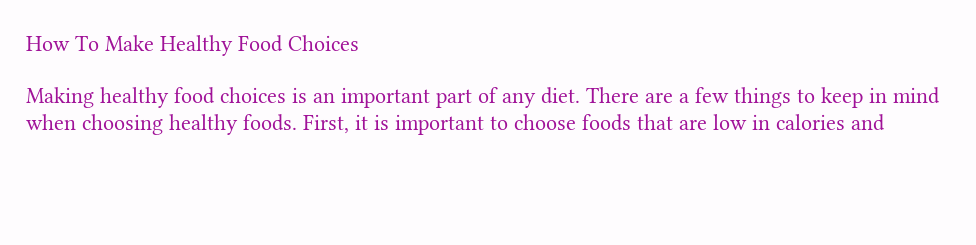How To Make Healthy Food Choices

Making healthy food choices is an important part of any diet. There are a few things to keep in mind when choosing healthy foods. First, it is important to choose foods that are low in calories and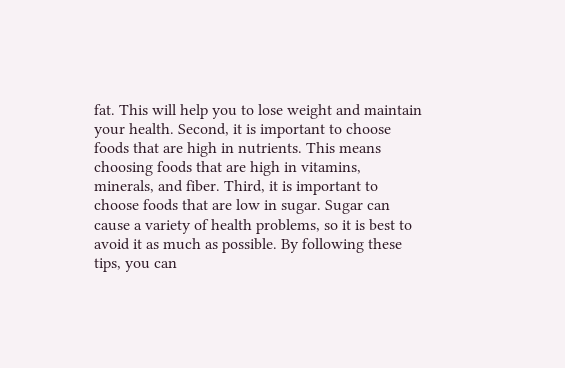fat. This will help you to lose weight and maintain your health. Second, it is important to choose foods that are high in nutrients. This means choosing foods that are high in vitamins, minerals, and fiber. Third, it is important to choose foods that are low in sugar. Sugar can cause a variety of health problems, so it is best to avoid it as much as possible. By following these tips, you can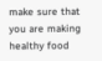make sure that you are making healthy food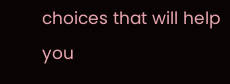choices that will help you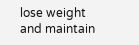lose weight and maintain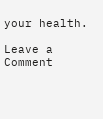your health.

Leave a Comment